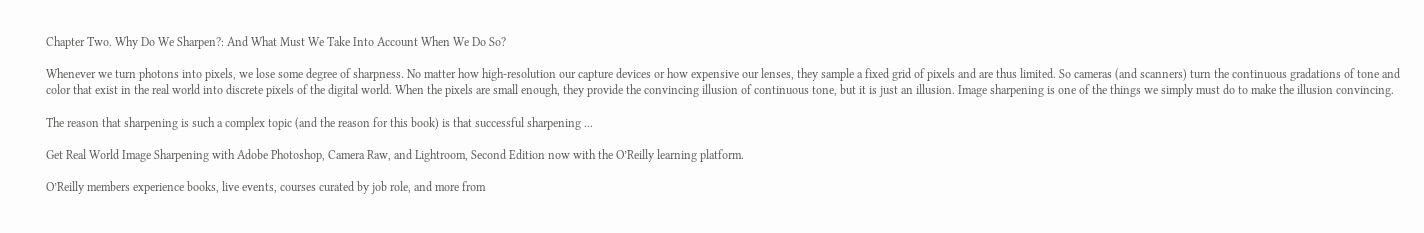Chapter Two. Why Do We Sharpen?: And What Must We Take Into Account When We Do So?

Whenever we turn photons into pixels, we lose some degree of sharpness. No matter how high-resolution our capture devices or how expensive our lenses, they sample a fixed grid of pixels and are thus limited. So cameras (and scanners) turn the continuous gradations of tone and color that exist in the real world into discrete pixels of the digital world. When the pixels are small enough, they provide the convincing illusion of continuous tone, but it is just an illusion. Image sharpening is one of the things we simply must do to make the illusion convincing.

The reason that sharpening is such a complex topic (and the reason for this book) is that successful sharpening ...

Get Real World Image Sharpening with Adobe Photoshop, Camera Raw, and Lightroom, Second Edition now with the O’Reilly learning platform.

O’Reilly members experience books, live events, courses curated by job role, and more from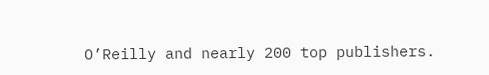O’Reilly and nearly 200 top publishers.